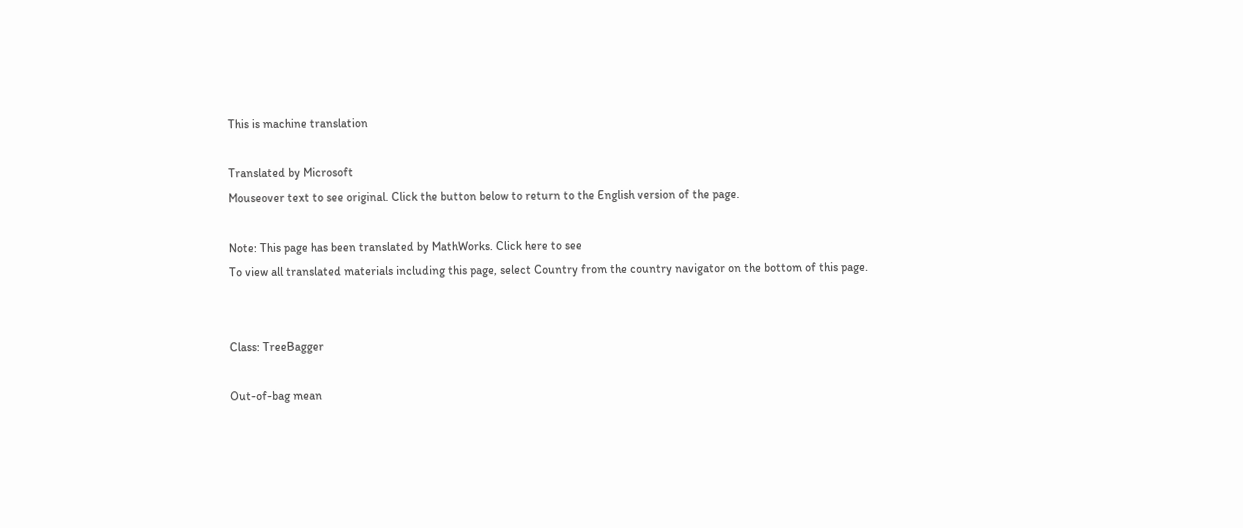This is machine translation

Translated by Microsoft
Mouseover text to see original. Click the button below to return to the English version of the page.

Note: This page has been translated by MathWorks. Click here to see
To view all translated materials including this page, select Country from the country navigator on the bottom of this page.


Class: TreeBagger

Out-of-bag mean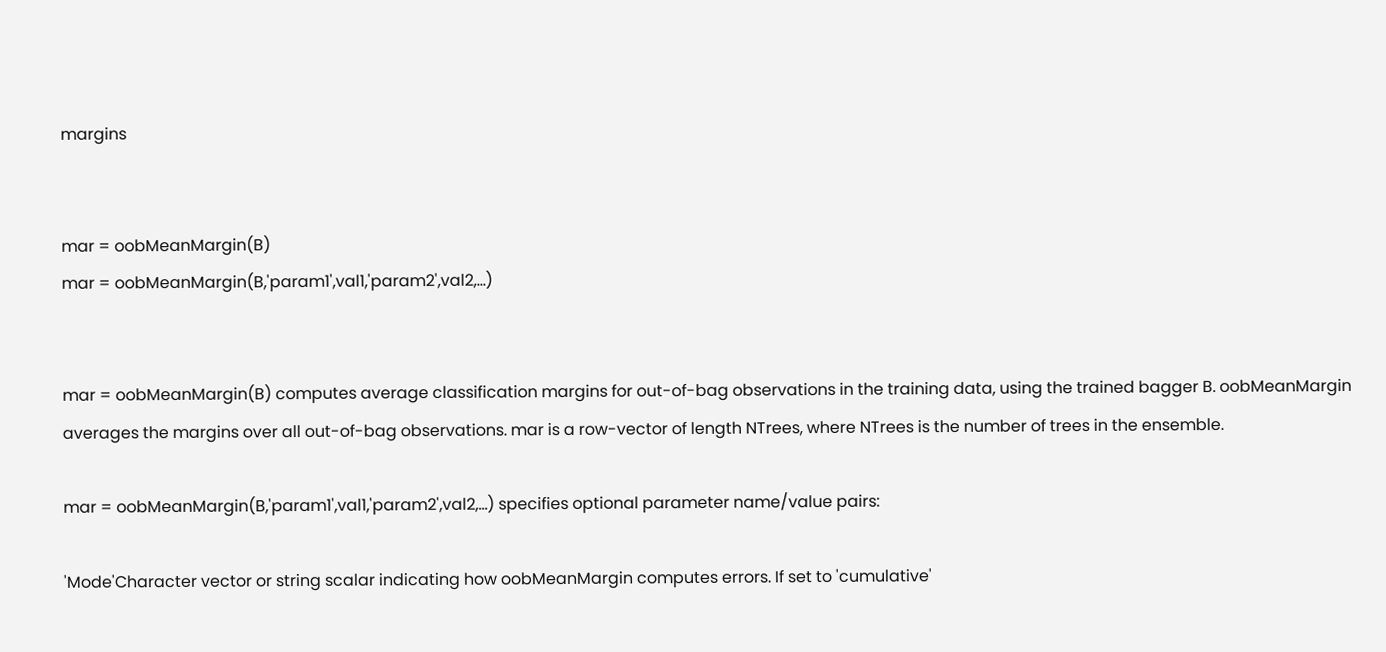margins


mar = oobMeanMargin(B)
mar = oobMeanMargin(B,'param1',val1,'param2',val2,...)


mar = oobMeanMargin(B) computes average classification margins for out-of-bag observations in the training data, using the trained bagger B. oobMeanMargin averages the margins over all out-of-bag observations. mar is a row-vector of length NTrees, where NTrees is the number of trees in the ensemble.

mar = oobMeanMargin(B,'param1',val1,'param2',val2,...) specifies optional parameter name/value pairs:

'Mode'Character vector or string scalar indicating how oobMeanMargin computes errors. If set to 'cumulative'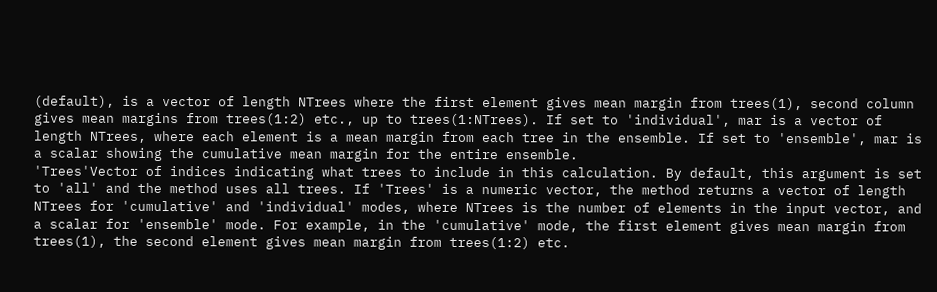(default), is a vector of length NTrees where the first element gives mean margin from trees(1), second column gives mean margins from trees(1:2) etc., up to trees(1:NTrees). If set to 'individual', mar is a vector of length NTrees, where each element is a mean margin from each tree in the ensemble. If set to 'ensemble', mar is a scalar showing the cumulative mean margin for the entire ensemble.
'Trees'Vector of indices indicating what trees to include in this calculation. By default, this argument is set to 'all' and the method uses all trees. If 'Trees' is a numeric vector, the method returns a vector of length NTrees for 'cumulative' and 'individual' modes, where NTrees is the number of elements in the input vector, and a scalar for 'ensemble' mode. For example, in the 'cumulative' mode, the first element gives mean margin from trees(1), the second element gives mean margin from trees(1:2) etc.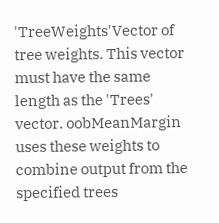'TreeWeights'Vector of tree weights. This vector must have the same length as the 'Trees' vector. oobMeanMargin uses these weights to combine output from the specified trees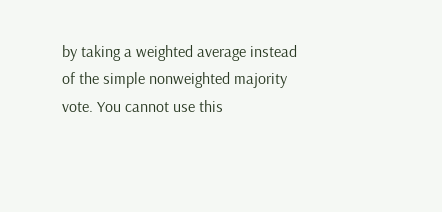by taking a weighted average instead of the simple nonweighted majority vote. You cannot use this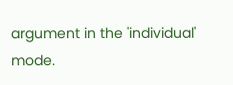argument in the 'individual' mode.